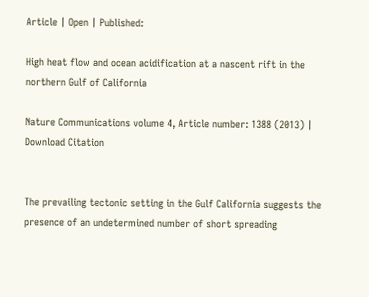Article | Open | Published:

High heat flow and ocean acidification at a nascent rift in the northern Gulf of California

Nature Communications volume 4, Article number: 1388 (2013) | Download Citation


The prevailing tectonic setting in the Gulf California suggests the presence of an undetermined number of short spreading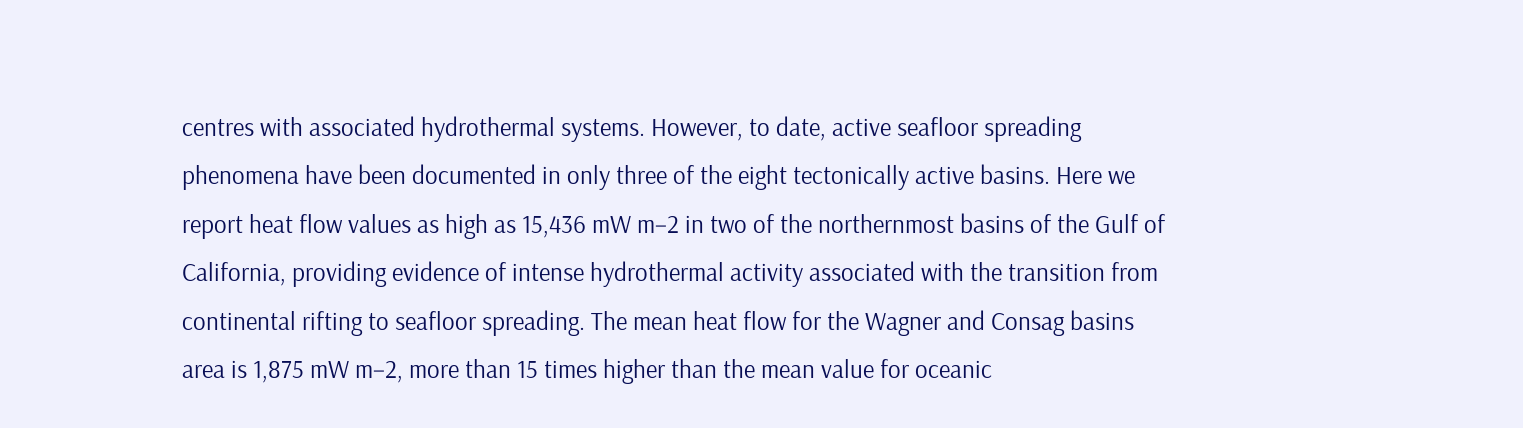centres with associated hydrothermal systems. However, to date, active seafloor spreading phenomena have been documented in only three of the eight tectonically active basins. Here we report heat flow values as high as 15,436 mW m−2 in two of the northernmost basins of the Gulf of California, providing evidence of intense hydrothermal activity associated with the transition from continental rifting to seafloor spreading. The mean heat flow for the Wagner and Consag basins area is 1,875 mW m−2, more than 15 times higher than the mean value for oceanic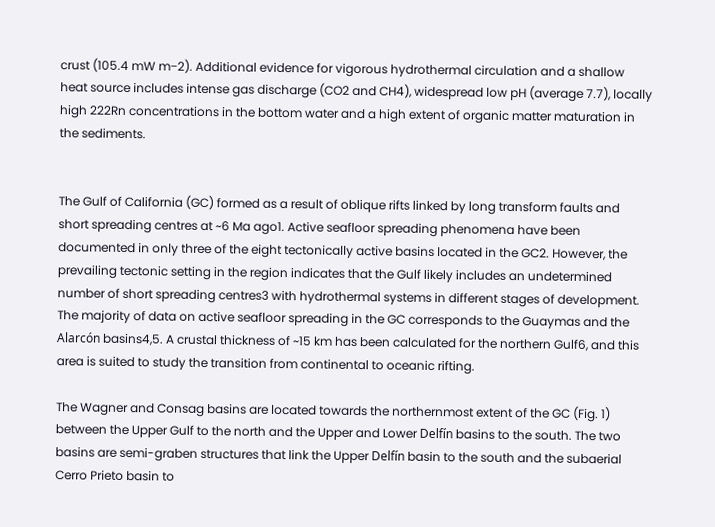crust (105.4 mW m−2). Additional evidence for vigorous hydrothermal circulation and a shallow heat source includes intense gas discharge (CO2 and CH4), widespread low pH (average 7.7), locally high 222Rn concentrations in the bottom water and a high extent of organic matter maturation in the sediments.


The Gulf of California (GC) formed as a result of oblique rifts linked by long transform faults and short spreading centres at ~6 Ma ago1. Active seafloor spreading phenomena have been documented in only three of the eight tectonically active basins located in the GC2. However, the prevailing tectonic setting in the region indicates that the Gulf likely includes an undetermined number of short spreading centres3 with hydrothermal systems in different stages of development. The majority of data on active seafloor spreading in the GC corresponds to the Guaymas and the Alarcón basins4,5. A crustal thickness of ~15 km has been calculated for the northern Gulf6, and this area is suited to study the transition from continental to oceanic rifting.

The Wagner and Consag basins are located towards the northernmost extent of the GC (Fig. 1) between the Upper Gulf to the north and the Upper and Lower Delfín basins to the south. The two basins are semi-graben structures that link the Upper Delfín basin to the south and the subaerial Cerro Prieto basin to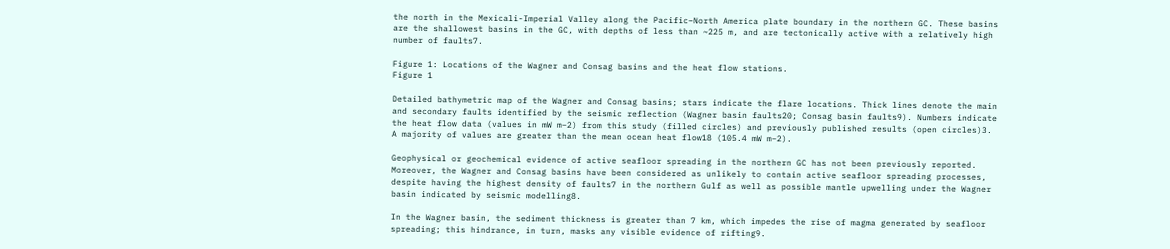the north in the Mexicali-Imperial Valley along the Pacific–North America plate boundary in the northern GC. These basins are the shallowest basins in the GC, with depths of less than ~225 m, and are tectonically active with a relatively high number of faults7.

Figure 1: Locations of the Wagner and Consag basins and the heat flow stations.
Figure 1

Detailed bathymetric map of the Wagner and Consag basins; stars indicate the flare locations. Thick lines denote the main and secondary faults identified by the seismic reflection (Wagner basin faults20; Consag basin faults9). Numbers indicate the heat flow data (values in mW m−2) from this study (filled circles) and previously published results (open circles)3. A majority of values are greater than the mean ocean heat flow18 (105.4 mW m−2).

Geophysical or geochemical evidence of active seafloor spreading in the northern GC has not been previously reported. Moreover, the Wagner and Consag basins have been considered as unlikely to contain active seafloor spreading processes, despite having the highest density of faults7 in the northern Gulf as well as possible mantle upwelling under the Wagner basin indicated by seismic modelling8.

In the Wagner basin, the sediment thickness is greater than 7 km, which impedes the rise of magma generated by seafloor spreading; this hindrance, in turn, masks any visible evidence of rifting9.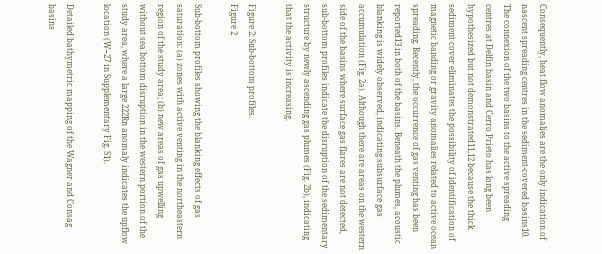Consequently, heat flow anomalies are the only indication of nascent spreading centres in the sediment-covered basins10. The connexion of the two basins to the active spreading centres at Delfin basin and Cerro Prieto has long been hypothesized but not demonstrated11,12 because the thick sediment cover eliminates the possibility of identification of magnetic banding or gravity anomalies related to active ocean spreading. Recently, the occurrence of gas venting has been reported13 in both of the basins. Beneath the plumes, acoustic blanking is widely observed, indicating subsurface gas accumulation (Fig. 2a). Although there are areas on the western side of the basins where surface gas flares are not detected, sub-bottom profiles indicate the disruption of the sedimentary structure by newly ascending gas plumes (Fig. 2b), indicating that the activity is increasing.

Figure 2: Sub-bottom profiles.
Figure 2

Sub-bottom profiles showing the blanking effects of gas saturation: (a) zones with active venting in the northeastern region of the study area; (b) new areas of gas upwelling without sea bottom disruption in the western portion of the study area, where a large 222Rn anomaly indicates the upflow location (W−27 in Supplementary Fig. S1).

Detailed bathymetric mapping of the Wagner and Consag basins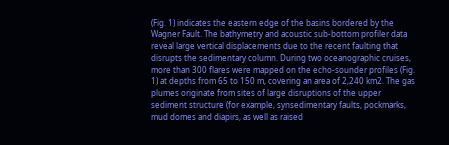(Fig. 1) indicates the eastern edge of the basins bordered by the Wagner Fault. The bathymetry and acoustic sub-bottom profiler data reveal large vertical displacements due to the recent faulting that disrupts the sedimentary column. During two oceanographic cruises, more than 300 flares were mapped on the echo-sounder profiles (Fig. 1) at depths from 65 to 150 m, covering an area of 2,240 km2. The gas plumes originate from sites of large disruptions of the upper sediment structure (for example, synsedimentary faults, pockmarks, mud domes and diapirs, as well as raised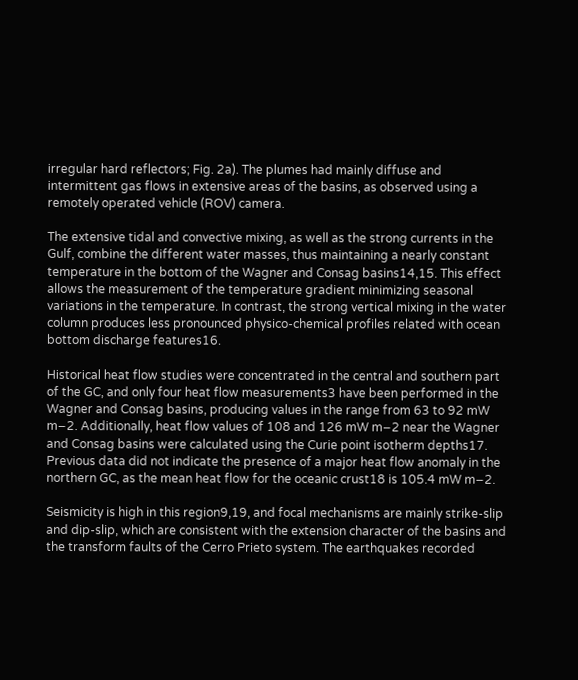irregular hard reflectors; Fig. 2a). The plumes had mainly diffuse and intermittent gas flows in extensive areas of the basins, as observed using a remotely operated vehicle (ROV) camera.

The extensive tidal and convective mixing, as well as the strong currents in the Gulf, combine the different water masses, thus maintaining a nearly constant temperature in the bottom of the Wagner and Consag basins14,15. This effect allows the measurement of the temperature gradient minimizing seasonal variations in the temperature. In contrast, the strong vertical mixing in the water column produces less pronounced physico-chemical profiles related with ocean bottom discharge features16.

Historical heat flow studies were concentrated in the central and southern part of the GC, and only four heat flow measurements3 have been performed in the Wagner and Consag basins, producing values in the range from 63 to 92 mW m−2. Additionally, heat flow values of 108 and 126 mW m−2 near the Wagner and Consag basins were calculated using the Curie point isotherm depths17. Previous data did not indicate the presence of a major heat flow anomaly in the northern GC, as the mean heat flow for the oceanic crust18 is 105.4 mW m−2.

Seismicity is high in this region9,19, and focal mechanisms are mainly strike-slip and dip-slip, which are consistent with the extension character of the basins and the transform faults of the Cerro Prieto system. The earthquakes recorded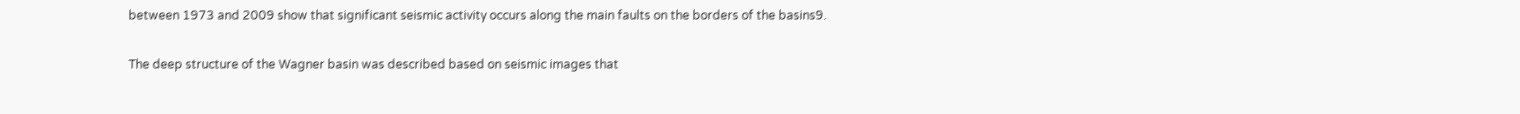between 1973 and 2009 show that significant seismic activity occurs along the main faults on the borders of the basins9.

The deep structure of the Wagner basin was described based on seismic images that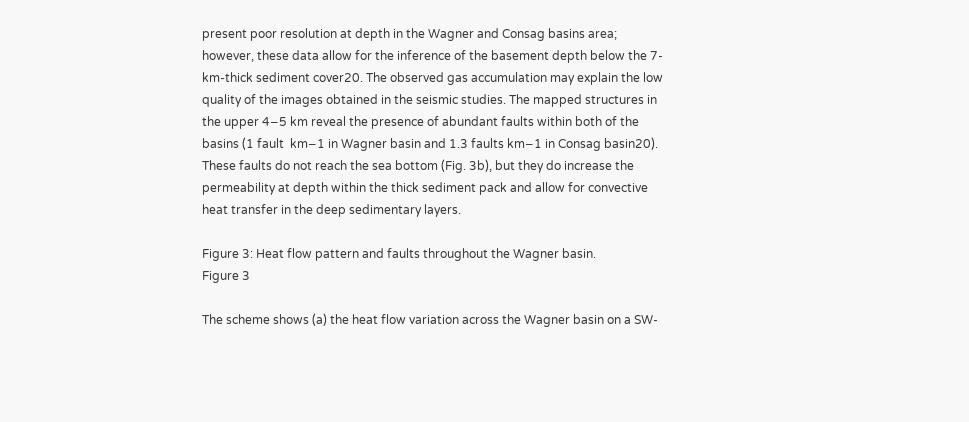present poor resolution at depth in the Wagner and Consag basins area; however, these data allow for the inference of the basement depth below the 7-km-thick sediment cover20. The observed gas accumulation may explain the low quality of the images obtained in the seismic studies. The mapped structures in the upper 4−5 km reveal the presence of abundant faults within both of the basins (1 fault  km−1 in Wagner basin and 1.3 faults km−1 in Consag basin20). These faults do not reach the sea bottom (Fig. 3b), but they do increase the permeability at depth within the thick sediment pack and allow for convective heat transfer in the deep sedimentary layers.

Figure 3: Heat flow pattern and faults throughout the Wagner basin.
Figure 3

The scheme shows (a) the heat flow variation across the Wagner basin on a SW-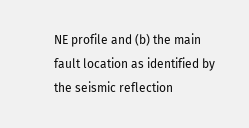NE profile and (b) the main fault location as identified by the seismic reflection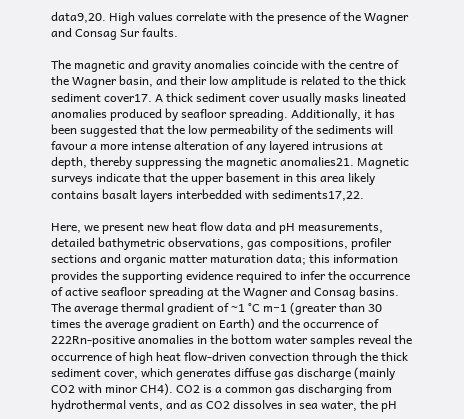data9,20. High values correlate with the presence of the Wagner and Consag Sur faults.

The magnetic and gravity anomalies coincide with the centre of the Wagner basin, and their low amplitude is related to the thick sediment cover17. A thick sediment cover usually masks lineated anomalies produced by seafloor spreading. Additionally, it has been suggested that the low permeability of the sediments will favour a more intense alteration of any layered intrusions at depth, thereby suppressing the magnetic anomalies21. Magnetic surveys indicate that the upper basement in this area likely contains basalt layers interbedded with sediments17,22.

Here, we present new heat flow data and pH measurements, detailed bathymetric observations, gas compositions, profiler sections and organic matter maturation data; this information provides the supporting evidence required to infer the occurrence of active seafloor spreading at the Wagner and Consag basins. The average thermal gradient of ~1 °C m−1 (greater than 30 times the average gradient on Earth) and the occurrence of 222Rn-positive anomalies in the bottom water samples reveal the occurrence of high heat flow-driven convection through the thick sediment cover, which generates diffuse gas discharge (mainly CO2 with minor CH4). CO2 is a common gas discharging from hydrothermal vents, and as CO2 dissolves in sea water, the pH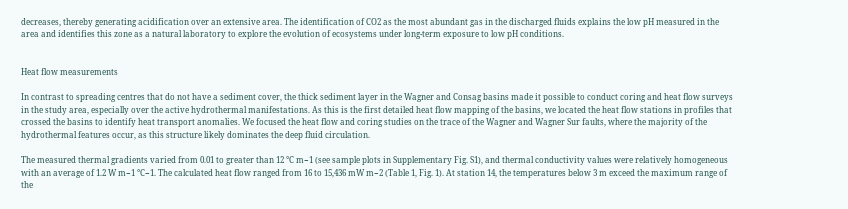decreases, thereby generating acidification over an extensive area. The identification of CO2 as the most abundant gas in the discharged fluids explains the low pH measured in the area and identifies this zone as a natural laboratory to explore the evolution of ecosystems under long-term exposure to low pH conditions.


Heat flow measurements

In contrast to spreading centres that do not have a sediment cover, the thick sediment layer in the Wagner and Consag basins made it possible to conduct coring and heat flow surveys in the study area, especially over the active hydrothermal manifestations. As this is the first detailed heat flow mapping of the basins, we located the heat flow stations in profiles that crossed the basins to identify heat transport anomalies. We focused the heat flow and coring studies on the trace of the Wagner and Wagner Sur faults, where the majority of the hydrothermal features occur, as this structure likely dominates the deep fluid circulation.

The measured thermal gradients varied from 0.01 to greater than 12 °C m−1 (see sample plots in Supplementary Fig. S1), and thermal conductivity values were relatively homogeneous with an average of 1.2 W m−1 °C−1. The calculated heat flow ranged from 16 to 15,436 mW m−2 (Table 1, Fig. 1). At station 14, the temperatures below 3 m exceed the maximum range of the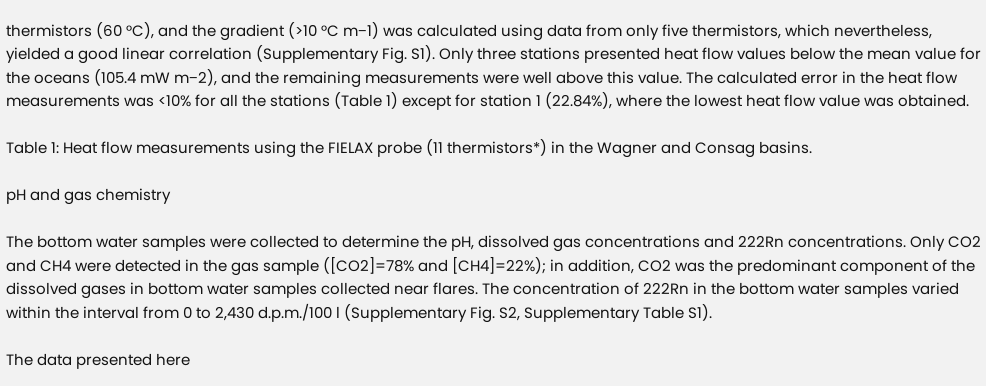thermistors (60 °C), and the gradient (>10 °C m−1) was calculated using data from only five thermistors, which nevertheless, yielded a good linear correlation (Supplementary Fig. S1). Only three stations presented heat flow values below the mean value for the oceans (105.4 mW m−2), and the remaining measurements were well above this value. The calculated error in the heat flow measurements was <10% for all the stations (Table 1) except for station 1 (22.84%), where the lowest heat flow value was obtained.

Table 1: Heat flow measurements using the FIELAX probe (11 thermistors*) in the Wagner and Consag basins.

pH and gas chemistry

The bottom water samples were collected to determine the pH, dissolved gas concentrations and 222Rn concentrations. Only CO2 and CH4 were detected in the gas sample ([CO2]=78% and [CH4]=22%); in addition, CO2 was the predominant component of the dissolved gases in bottom water samples collected near flares. The concentration of 222Rn in the bottom water samples varied within the interval from 0 to 2,430 d.p.m./100 l (Supplementary Fig. S2, Supplementary Table S1).

The data presented here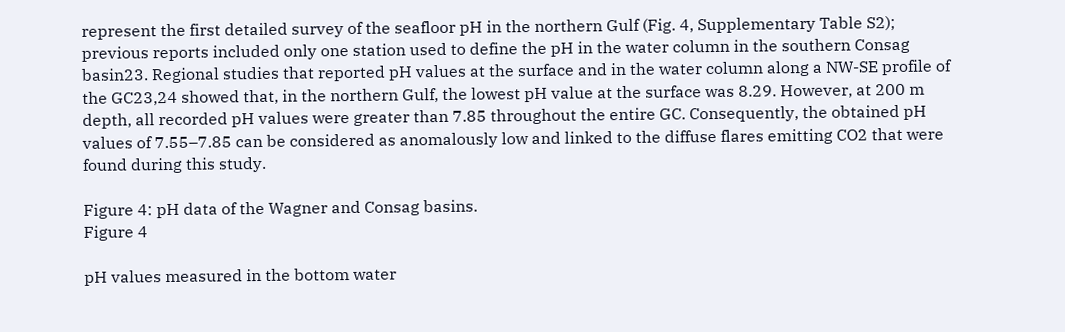represent the first detailed survey of the seafloor pH in the northern Gulf (Fig. 4, Supplementary Table S2); previous reports included only one station used to define the pH in the water column in the southern Consag basin23. Regional studies that reported pH values at the surface and in the water column along a NW-SE profile of the GC23,24 showed that, in the northern Gulf, the lowest pH value at the surface was 8.29. However, at 200 m depth, all recorded pH values were greater than 7.85 throughout the entire GC. Consequently, the obtained pH values of 7.55–7.85 can be considered as anomalously low and linked to the diffuse flares emitting CO2 that were found during this study.

Figure 4: pH data of the Wagner and Consag basins.
Figure 4

pH values measured in the bottom water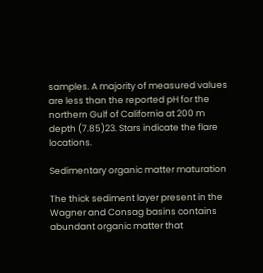samples. A majority of measured values are less than the reported pH for the northern Gulf of California at 200 m depth (7.85)23. Stars indicate the flare locations.

Sedimentary organic matter maturation

The thick sediment layer present in the Wagner and Consag basins contains abundant organic matter that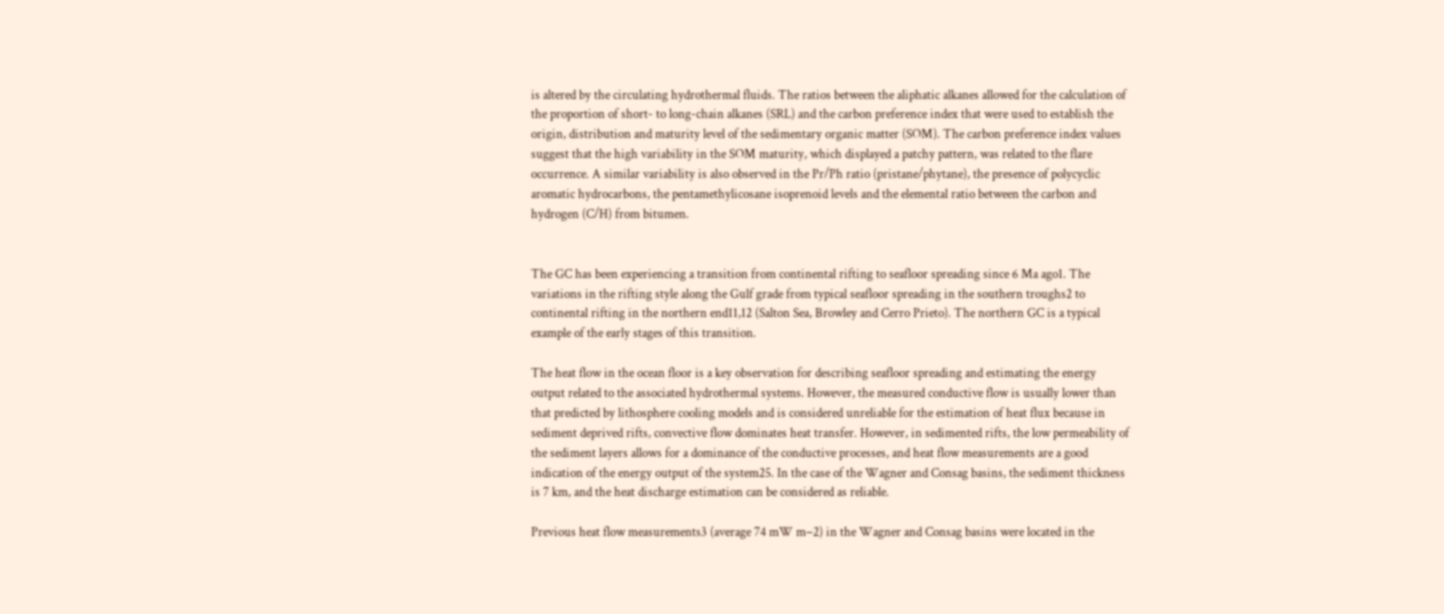is altered by the circulating hydrothermal fluids. The ratios between the aliphatic alkanes allowed for the calculation of the proportion of short- to long-chain alkanes (SRL) and the carbon preference index that were used to establish the origin, distribution and maturity level of the sedimentary organic matter (SOM). The carbon preference index values suggest that the high variability in the SOM maturity, which displayed a patchy pattern, was related to the flare occurrence. A similar variability is also observed in the Pr/Ph ratio (pristane/phytane), the presence of polycyclic aromatic hydrocarbons, the pentamethylicosane isoprenoid levels and the elemental ratio between the carbon and hydrogen (C/H) from bitumen.


The GC has been experiencing a transition from continental rifting to seafloor spreading since 6 Ma ago1. The variations in the rifting style along the Gulf grade from typical seafloor spreading in the southern troughs2 to continental rifting in the northern end11,12 (Salton Sea, Browley and Cerro Prieto). The northern GC is a typical example of the early stages of this transition.

The heat flow in the ocean floor is a key observation for describing seafloor spreading and estimating the energy output related to the associated hydrothermal systems. However, the measured conductive flow is usually lower than that predicted by lithosphere cooling models and is considered unreliable for the estimation of heat flux because in sediment deprived rifts, convective flow dominates heat transfer. However, in sedimented rifts, the low permeability of the sediment layers allows for a dominance of the conductive processes, and heat flow measurements are a good indication of the energy output of the system25. In the case of the Wagner and Consag basins, the sediment thickness is 7 km, and the heat discharge estimation can be considered as reliable.

Previous heat flow measurements3 (average 74 mW m−2) in the Wagner and Consag basins were located in the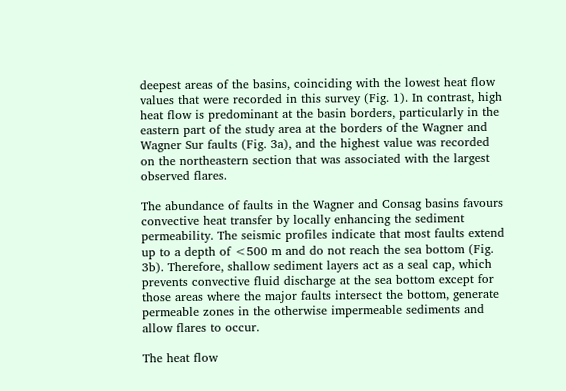deepest areas of the basins, coinciding with the lowest heat flow values that were recorded in this survey (Fig. 1). In contrast, high heat flow is predominant at the basin borders, particularly in the eastern part of the study area at the borders of the Wagner and Wagner Sur faults (Fig. 3a), and the highest value was recorded on the northeastern section that was associated with the largest observed flares.

The abundance of faults in the Wagner and Consag basins favours convective heat transfer by locally enhancing the sediment permeability. The seismic profiles indicate that most faults extend up to a depth of <500 m and do not reach the sea bottom (Fig. 3b). Therefore, shallow sediment layers act as a seal cap, which prevents convective fluid discharge at the sea bottom except for those areas where the major faults intersect the bottom, generate permeable zones in the otherwise impermeable sediments and allow flares to occur.

The heat flow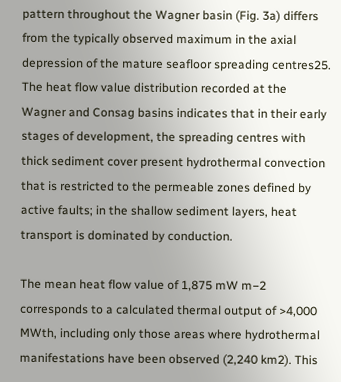pattern throughout the Wagner basin (Fig. 3a) differs from the typically observed maximum in the axial depression of the mature seafloor spreading centres25. The heat flow value distribution recorded at the Wagner and Consag basins indicates that in their early stages of development, the spreading centres with thick sediment cover present hydrothermal convection that is restricted to the permeable zones defined by active faults; in the shallow sediment layers, heat transport is dominated by conduction.

The mean heat flow value of 1,875 mW m−2 corresponds to a calculated thermal output of >4,000 MWth, including only those areas where hydrothermal manifestations have been observed (2,240 km2). This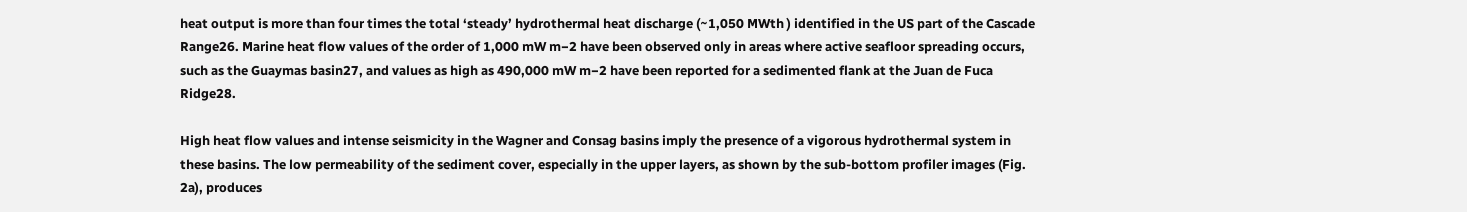heat output is more than four times the total ‘steady’ hydrothermal heat discharge (~1,050 MWth ) identified in the US part of the Cascade Range26. Marine heat flow values of the order of 1,000 mW m−2 have been observed only in areas where active seafloor spreading occurs, such as the Guaymas basin27, and values as high as 490,000 mW m−2 have been reported for a sedimented flank at the Juan de Fuca Ridge28.

High heat flow values and intense seismicity in the Wagner and Consag basins imply the presence of a vigorous hydrothermal system in these basins. The low permeability of the sediment cover, especially in the upper layers, as shown by the sub-bottom profiler images (Fig. 2a), produces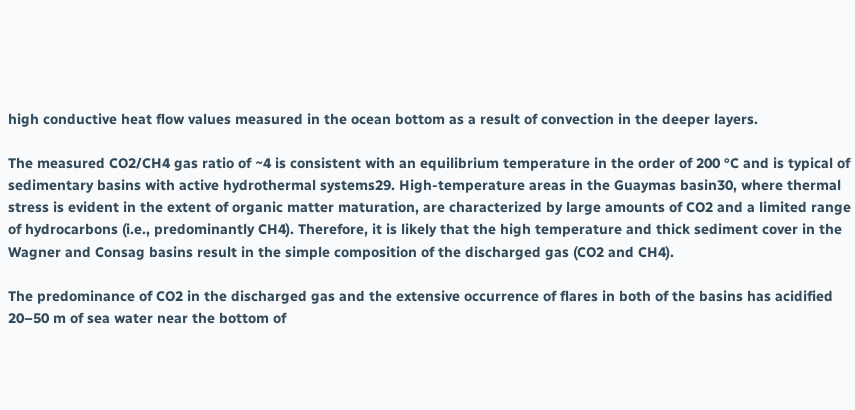high conductive heat flow values measured in the ocean bottom as a result of convection in the deeper layers.

The measured CO2/CH4 gas ratio of ~4 is consistent with an equilibrium temperature in the order of 200 °C and is typical of sedimentary basins with active hydrothermal systems29. High-temperature areas in the Guaymas basin30, where thermal stress is evident in the extent of organic matter maturation, are characterized by large amounts of CO2 and a limited range of hydrocarbons (i.e., predominantly CH4). Therefore, it is likely that the high temperature and thick sediment cover in the Wagner and Consag basins result in the simple composition of the discharged gas (CO2 and CH4).

The predominance of CO2 in the discharged gas and the extensive occurrence of flares in both of the basins has acidified 20–50 m of sea water near the bottom of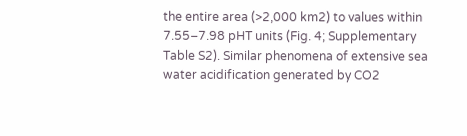the entire area (>2,000 km2) to values within 7.55–7.98 pHT units (Fig. 4; Supplementary Table S2). Similar phenomena of extensive sea water acidification generated by CO2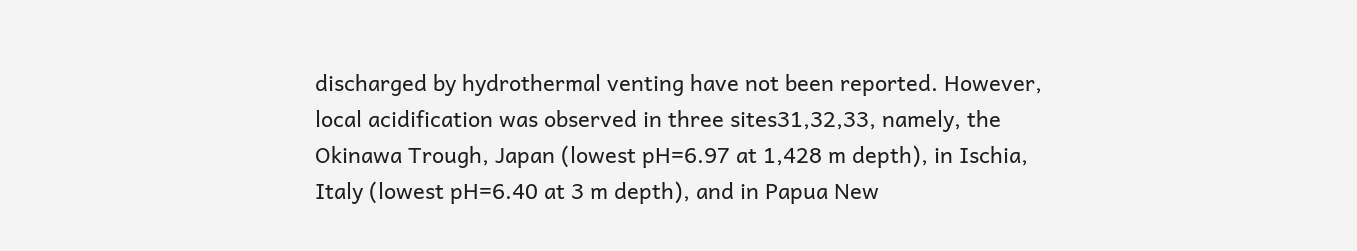discharged by hydrothermal venting have not been reported. However, local acidification was observed in three sites31,32,33, namely, the Okinawa Trough, Japan (lowest pH=6.97 at 1,428 m depth), in Ischia, Italy (lowest pH=6.40 at 3 m depth), and in Papua New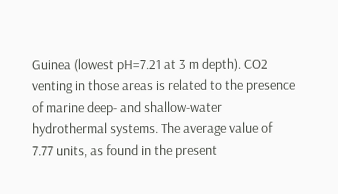Guinea (lowest pH=7.21 at 3 m depth). CO2 venting in those areas is related to the presence of marine deep- and shallow-water hydrothermal systems. The average value of 7.77 units, as found in the present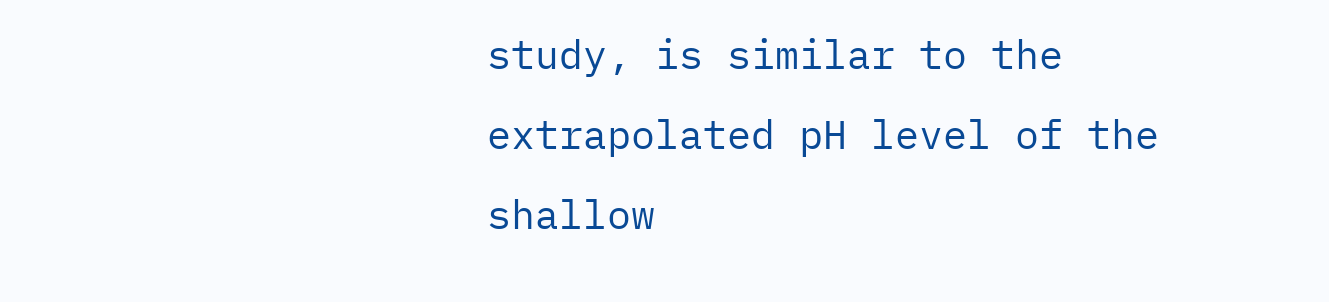study, is similar to the extrapolated pH level of the shallow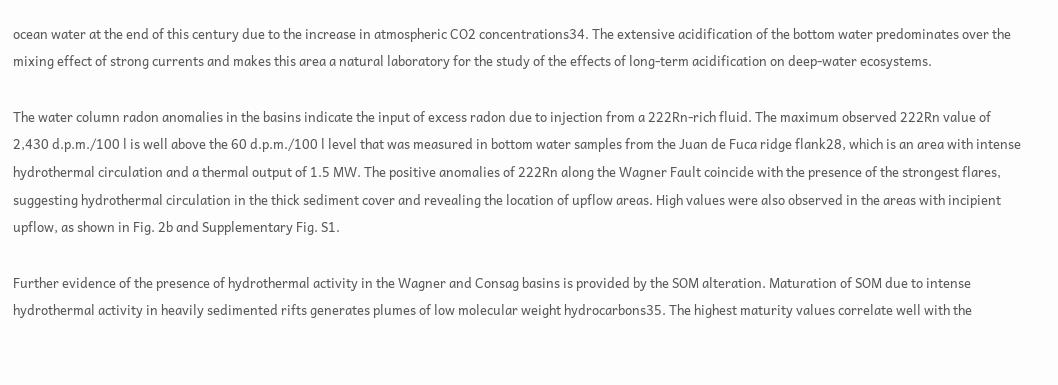ocean water at the end of this century due to the increase in atmospheric CO2 concentrations34. The extensive acidification of the bottom water predominates over the mixing effect of strong currents and makes this area a natural laboratory for the study of the effects of long-term acidification on deep-water ecosystems.

The water column radon anomalies in the basins indicate the input of excess radon due to injection from a 222Rn-rich fluid. The maximum observed 222Rn value of 2,430 d.p.m./100 l is well above the 60 d.p.m./100 l level that was measured in bottom water samples from the Juan de Fuca ridge flank28, which is an area with intense hydrothermal circulation and a thermal output of 1.5 MW. The positive anomalies of 222Rn along the Wagner Fault coincide with the presence of the strongest flares, suggesting hydrothermal circulation in the thick sediment cover and revealing the location of upflow areas. High values were also observed in the areas with incipient upflow, as shown in Fig. 2b and Supplementary Fig. S1.

Further evidence of the presence of hydrothermal activity in the Wagner and Consag basins is provided by the SOM alteration. Maturation of SOM due to intense hydrothermal activity in heavily sedimented rifts generates plumes of low molecular weight hydrocarbons35. The highest maturity values correlate well with the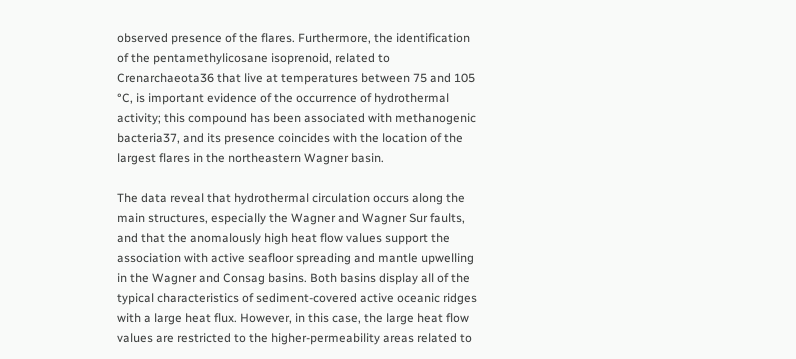observed presence of the flares. Furthermore, the identification of the pentamethylicosane isoprenoid, related to Crenarchaeota36 that live at temperatures between 75 and 105 °C, is important evidence of the occurrence of hydrothermal activity; this compound has been associated with methanogenic bacteria37, and its presence coincides with the location of the largest flares in the northeastern Wagner basin.

The data reveal that hydrothermal circulation occurs along the main structures, especially the Wagner and Wagner Sur faults, and that the anomalously high heat flow values support the association with active seafloor spreading and mantle upwelling in the Wagner and Consag basins. Both basins display all of the typical characteristics of sediment-covered active oceanic ridges with a large heat flux. However, in this case, the large heat flow values are restricted to the higher-permeability areas related to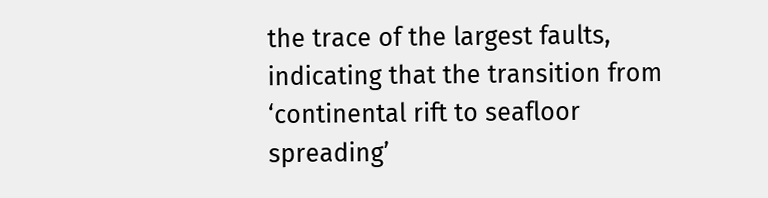the trace of the largest faults, indicating that the transition from ‘continental rift to seafloor spreading’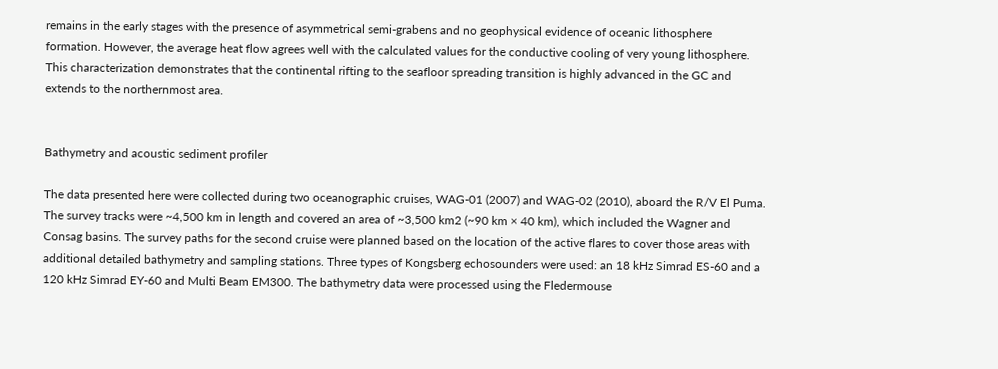remains in the early stages with the presence of asymmetrical semi-grabens and no geophysical evidence of oceanic lithosphere formation. However, the average heat flow agrees well with the calculated values for the conductive cooling of very young lithosphere. This characterization demonstrates that the continental rifting to the seafloor spreading transition is highly advanced in the GC and extends to the northernmost area.


Bathymetry and acoustic sediment profiler

The data presented here were collected during two oceanographic cruises, WAG-01 (2007) and WAG-02 (2010), aboard the R/V El Puma. The survey tracks were ~4,500 km in length and covered an area of ~3,500 km2 (~90 km × 40 km), which included the Wagner and Consag basins. The survey paths for the second cruise were planned based on the location of the active flares to cover those areas with additional detailed bathymetry and sampling stations. Three types of Kongsberg echosounders were used: an 18 kHz Simrad ES-60 and a 120 kHz Simrad EY-60 and Multi Beam EM300. The bathymetry data were processed using the Fledermouse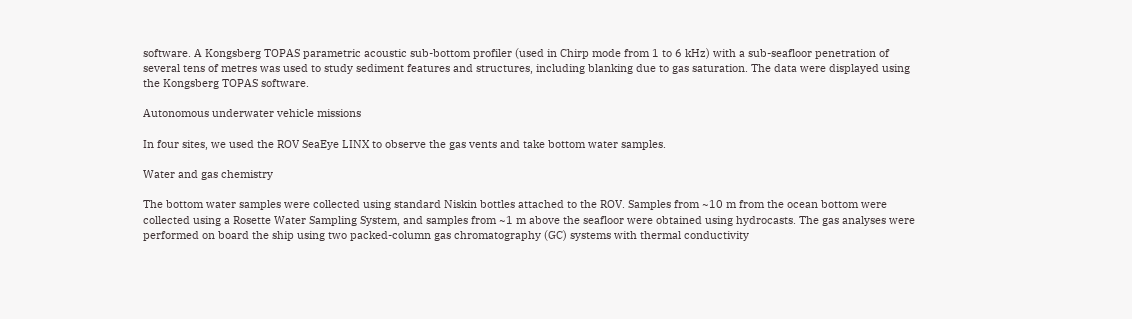software. A Kongsberg TOPAS parametric acoustic sub-bottom profiler (used in Chirp mode from 1 to 6 kHz) with a sub-seafloor penetration of several tens of metres was used to study sediment features and structures, including blanking due to gas saturation. The data were displayed using the Kongsberg TOPAS software.

Autonomous underwater vehicle missions

In four sites, we used the ROV SeaEye LINX to observe the gas vents and take bottom water samples.

Water and gas chemistry

The bottom water samples were collected using standard Niskin bottles attached to the ROV. Samples from ~10 m from the ocean bottom were collected using a Rosette Water Sampling System, and samples from ~1 m above the seafloor were obtained using hydrocasts. The gas analyses were performed on board the ship using two packed-column gas chromatography (GC) systems with thermal conductivity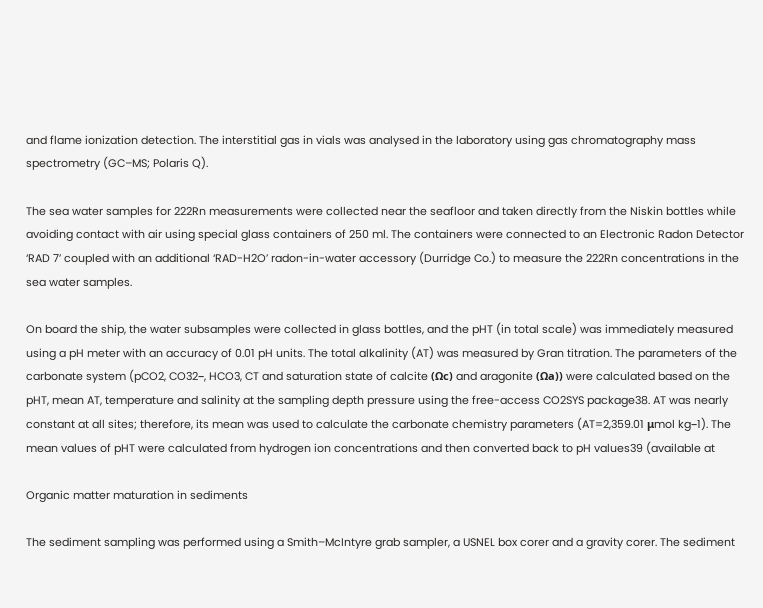and flame ionization detection. The interstitial gas in vials was analysed in the laboratory using gas chromatography mass spectrometry (GC–MS; Polaris Q).

The sea water samples for 222Rn measurements were collected near the seafloor and taken directly from the Niskin bottles while avoiding contact with air using special glass containers of 250 ml. The containers were connected to an Electronic Radon Detector ‘RAD 7’ coupled with an additional ‘RAD-H2O’ radon-in-water accessory (Durridge Co.) to measure the 222Rn concentrations in the sea water samples.

On board the ship, the water subsamples were collected in glass bottles, and the pHT (in total scale) was immediately measured using a pH meter with an accuracy of 0.01 pH units. The total alkalinity (AT) was measured by Gran titration. The parameters of the carbonate system (pCO2, CO32−, HCO3, CT and saturation state of calcite (Ωc) and aragonite (Ωa)) were calculated based on the pHT, mean AT, temperature and salinity at the sampling depth pressure using the free-access CO2SYS package38. AT was nearly constant at all sites; therefore, its mean was used to calculate the carbonate chemistry parameters (AT=2,359.01 μmol kg−1). The mean values of pHT were calculated from hydrogen ion concentrations and then converted back to pH values39 (available at

Organic matter maturation in sediments

The sediment sampling was performed using a Smith–McIntyre grab sampler, a USNEL box corer and a gravity corer. The sediment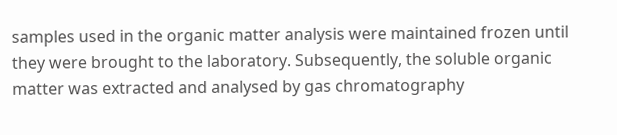samples used in the organic matter analysis were maintained frozen until they were brought to the laboratory. Subsequently, the soluble organic matter was extracted and analysed by gas chromatography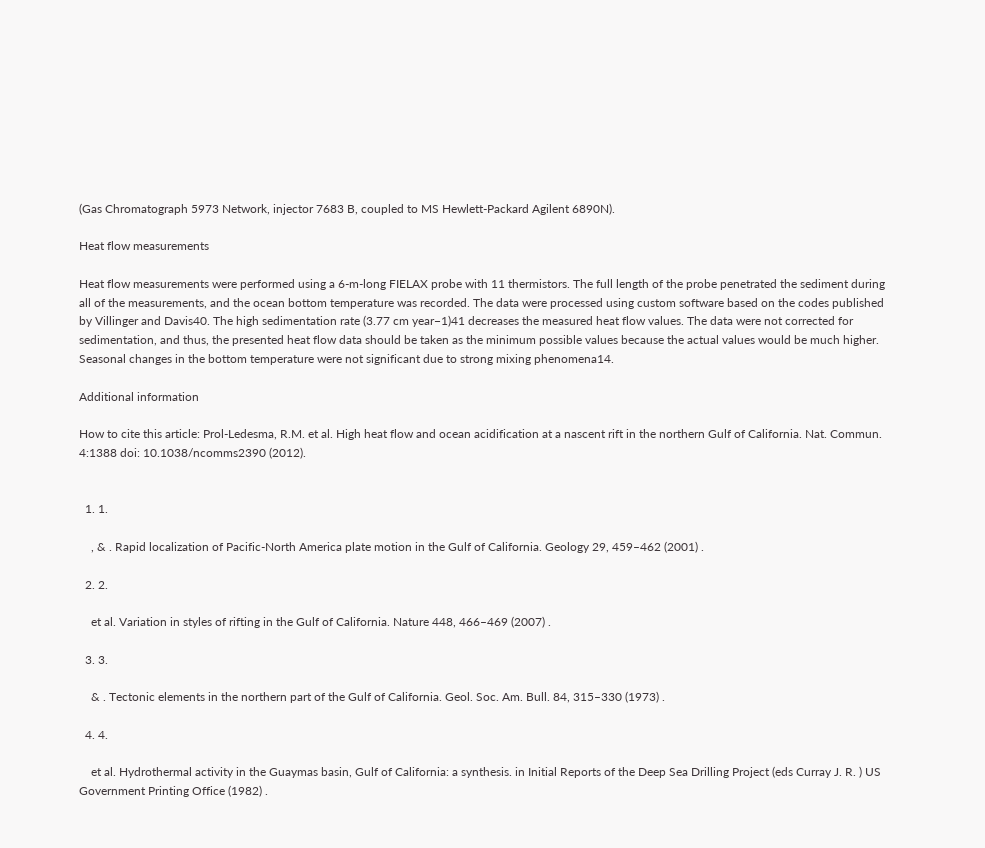(Gas Chromatograph 5973 Network, injector 7683 B, coupled to MS Hewlett-Packard Agilent 6890N).

Heat flow measurements

Heat flow measurements were performed using a 6-m-long FIELAX probe with 11 thermistors. The full length of the probe penetrated the sediment during all of the measurements, and the ocean bottom temperature was recorded. The data were processed using custom software based on the codes published by Villinger and Davis40. The high sedimentation rate (3.77 cm year−1)41 decreases the measured heat flow values. The data were not corrected for sedimentation, and thus, the presented heat flow data should be taken as the minimum possible values because the actual values would be much higher. Seasonal changes in the bottom temperature were not significant due to strong mixing phenomena14.

Additional information

How to cite this article: Prol-Ledesma, R.M. et al. High heat flow and ocean acidification at a nascent rift in the northern Gulf of California. Nat. Commun. 4:1388 doi: 10.1038/ncomms2390 (2012).


  1. 1.

    , & . Rapid localization of Pacific-North America plate motion in the Gulf of California. Geology 29, 459–462 (2001) .

  2. 2.

    et al. Variation in styles of rifting in the Gulf of California. Nature 448, 466–469 (2007) .

  3. 3.

    & . Tectonic elements in the northern part of the Gulf of California. Geol. Soc. Am. Bull. 84, 315–330 (1973) .

  4. 4.

    et al. Hydrothermal activity in the Guaymas basin, Gulf of California: a synthesis. in Initial Reports of the Deep Sea Drilling Project (eds Curray J. R. ) US Government Printing Office (1982) .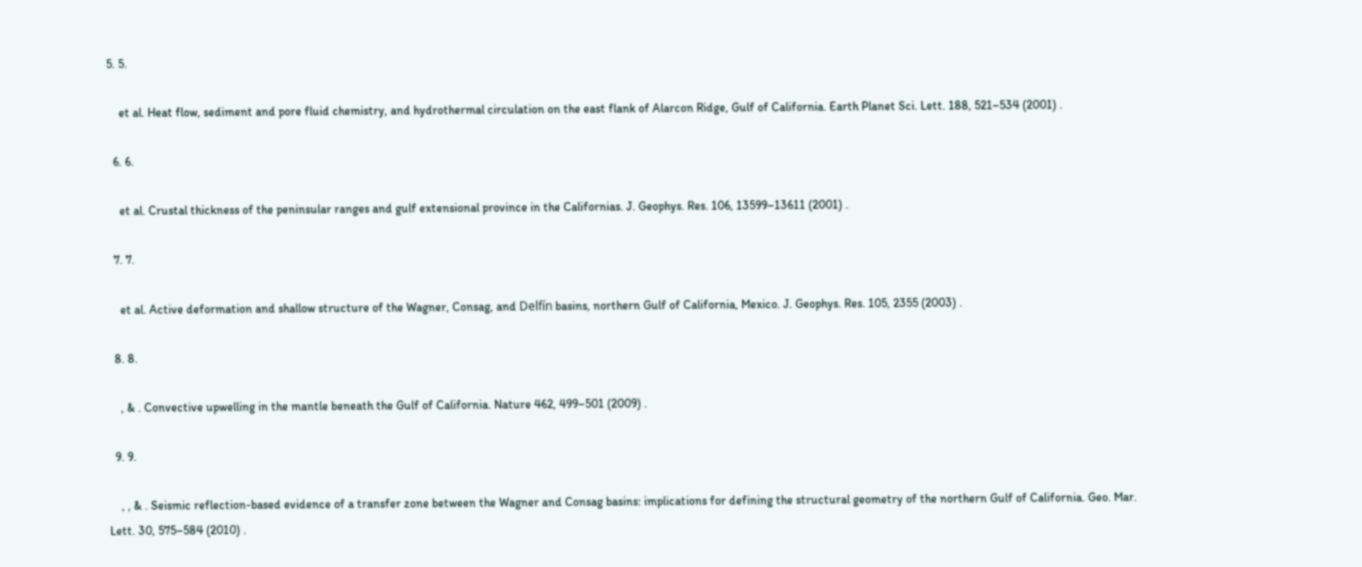5. 5.

    et al. Heat flow, sediment and pore fluid chemistry, and hydrothermal circulation on the east flank of Alarcon Ridge, Gulf of California. Earth Planet Sci. Lett. 188, 521–534 (2001) .

  6. 6.

    et al. Crustal thickness of the peninsular ranges and gulf extensional province in the Californias. J. Geophys. Res. 106, 13599–13611 (2001) .

  7. 7.

    et al. Active deformation and shallow structure of the Wagner, Consag, and Delfín basins, northern Gulf of California, Mexico. J. Geophys. Res. 105, 2355 (2003) .

  8. 8.

    , & . Convective upwelling in the mantle beneath the Gulf of California. Nature 462, 499–501 (2009) .

  9. 9.

    , , & . Seismic reflection-based evidence of a transfer zone between the Wagner and Consag basins: implications for defining the structural geometry of the northern Gulf of California. Geo. Mar. Lett. 30, 575–584 (2010) .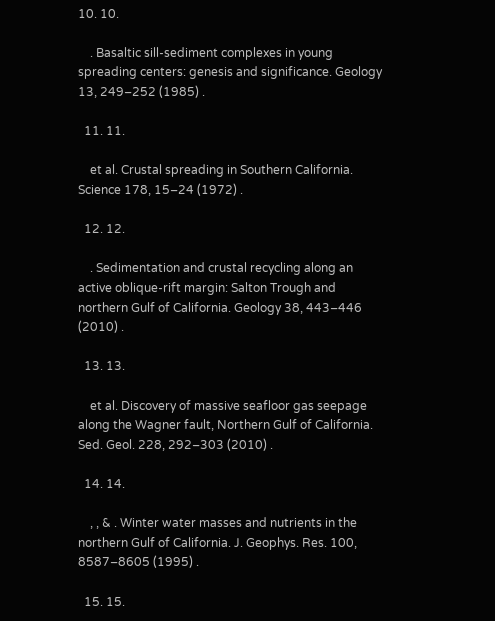10. 10.

    . Basaltic sill-sediment complexes in young spreading centers: genesis and significance. Geology 13, 249–252 (1985) .

  11. 11.

    et al. Crustal spreading in Southern California. Science 178, 15–24 (1972) .

  12. 12.

    . Sedimentation and crustal recycling along an active oblique-rift margin: Salton Trough and northern Gulf of California. Geology 38, 443–446 (2010) .

  13. 13.

    et al. Discovery of massive seafloor gas seepage along the Wagner fault, Northern Gulf of California. Sed. Geol. 228, 292–303 (2010) .

  14. 14.

    , , & . Winter water masses and nutrients in the northern Gulf of California. J. Geophys. Res. 100, 8587–8605 (1995) .

  15. 15.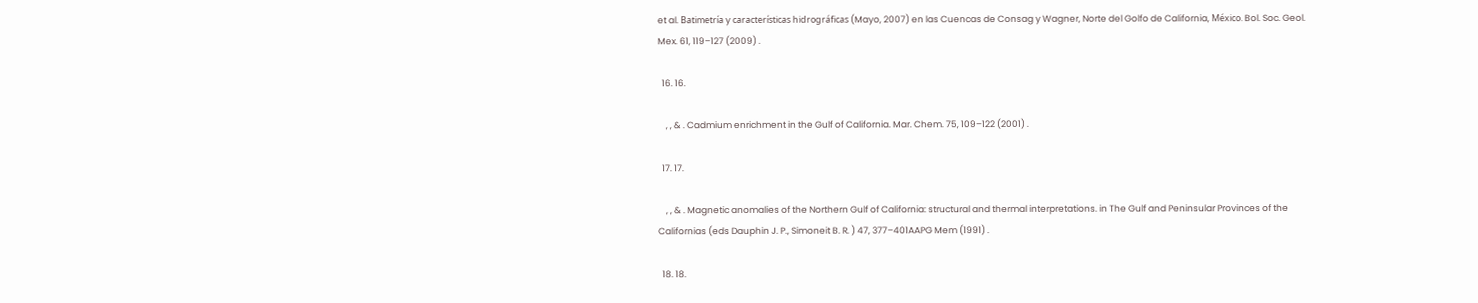et al. Batimetría y características hidrográficas (Mayo, 2007) en las Cuencas de Consag y Wagner, Norte del Golfo de California, México. Bol. Soc. Geol. Mex. 61, 119–127 (2009) .

  16. 16.

    , , & . Cadmium enrichment in the Gulf of California. Mar. Chem. 75, 109–122 (2001) .

  17. 17.

    , , & . Magnetic anomalies of the Northern Gulf of California: structural and thermal interpretations. in The Gulf and Peninsular Provinces of the Californias (eds Dauphin J. P., Simoneit B. R. ) 47, 377–401AAPG Mem (1991) .

  18. 18.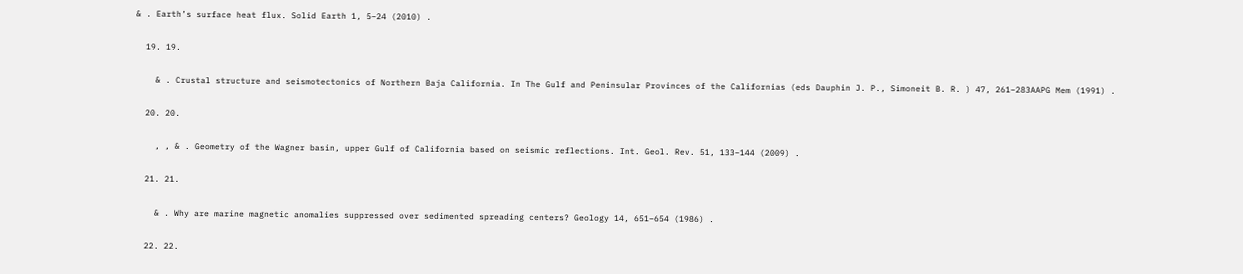& . Earth’s surface heat flux. Solid Earth 1, 5–24 (2010) .

  19. 19.

    & . Crustal structure and seismotectonics of Northern Baja California. In The Gulf and Peninsular Provinces of the Californias (eds Dauphin J. P., Simoneit B. R. ) 47, 261–283AAPG Mem (1991) .

  20. 20.

    , , & . Geometry of the Wagner basin, upper Gulf of California based on seismic reflections. Int. Geol. Rev. 51, 133–144 (2009) .

  21. 21.

    & . Why are marine magnetic anomalies suppressed over sedimented spreading centers? Geology 14, 651–654 (1986) .

  22. 22.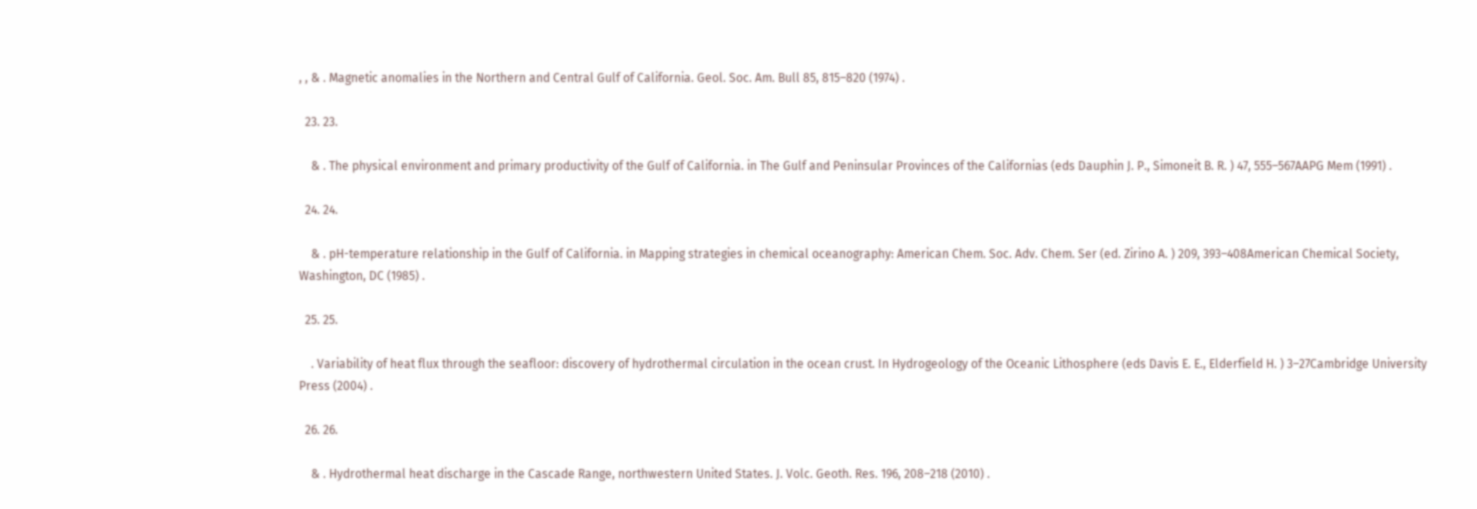, , & . Magnetic anomalies in the Northern and Central Gulf of California. Geol. Soc. Am. Bull 85, 815–820 (1974) .

  23. 23.

    & . The physical environment and primary productivity of the Gulf of California. in The Gulf and Peninsular Provinces of the Californias (eds Dauphin J. P., Simoneit B. R. ) 47, 555–567AAPG Mem (1991) .

  24. 24.

    & . pH-temperature relationship in the Gulf of California. in Mapping strategies in chemical oceanography: American Chem. Soc. Adv. Chem. Ser (ed. Zirino A. ) 209, 393–408American Chemical Society, Washington, DC (1985) .

  25. 25.

    . Variability of heat flux through the seafloor: discovery of hydrothermal circulation in the ocean crust. In Hydrogeology of the Oceanic Lithosphere (eds Davis E. E., Elderfield H. ) 3–27Cambridge University Press (2004) .

  26. 26.

    & . Hydrothermal heat discharge in the Cascade Range, northwestern United States. J. Volc. Geoth. Res. 196, 208–218 (2010) .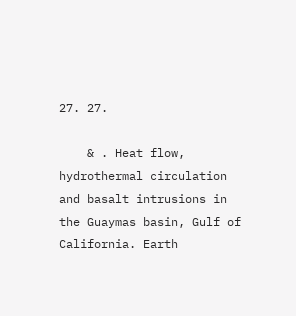27. 27.

    & . Heat flow, hydrothermal circulation and basalt intrusions in the Guaymas basin, Gulf of California. Earth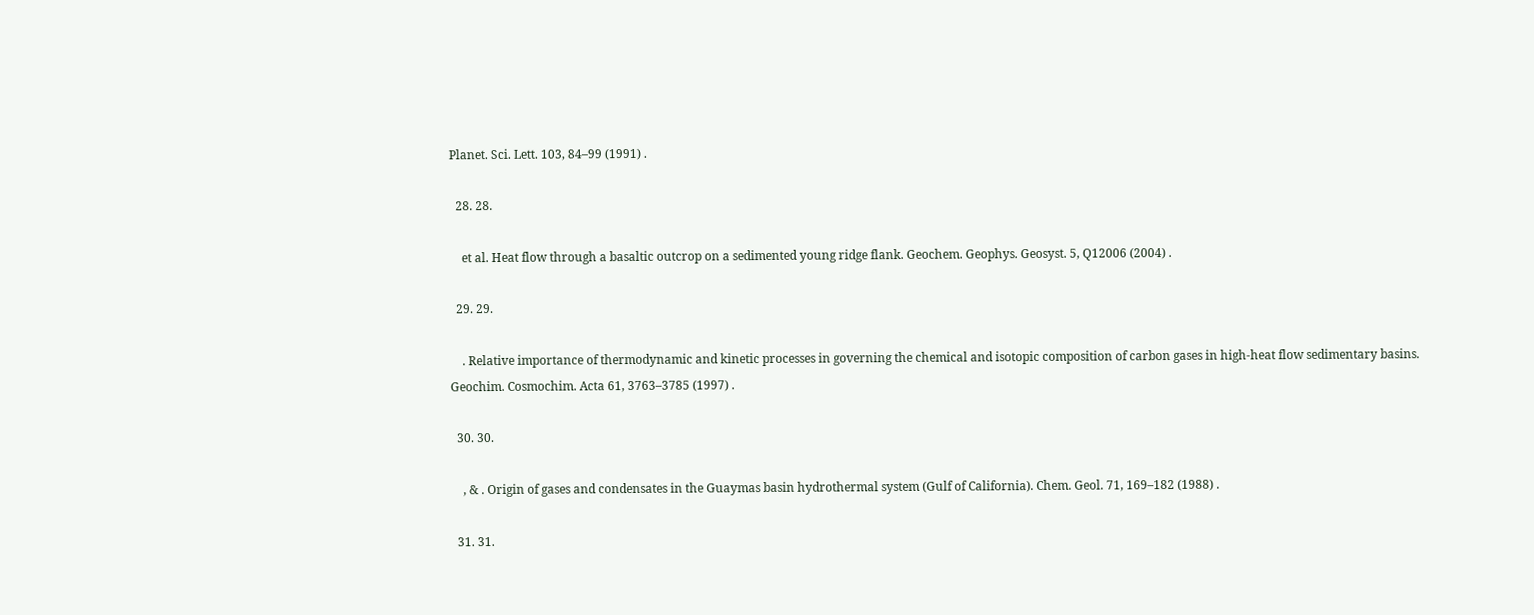Planet. Sci. Lett. 103, 84–99 (1991) .

  28. 28.

    et al. Heat flow through a basaltic outcrop on a sedimented young ridge flank. Geochem. Geophys. Geosyst. 5, Q12006 (2004) .

  29. 29.

    . Relative importance of thermodynamic and kinetic processes in governing the chemical and isotopic composition of carbon gases in high-heat flow sedimentary basins. Geochim. Cosmochim. Acta 61, 3763–3785 (1997) .

  30. 30.

    , & . Origin of gases and condensates in the Guaymas basin hydrothermal system (Gulf of California). Chem. Geol. 71, 169–182 (1988) .

  31. 31.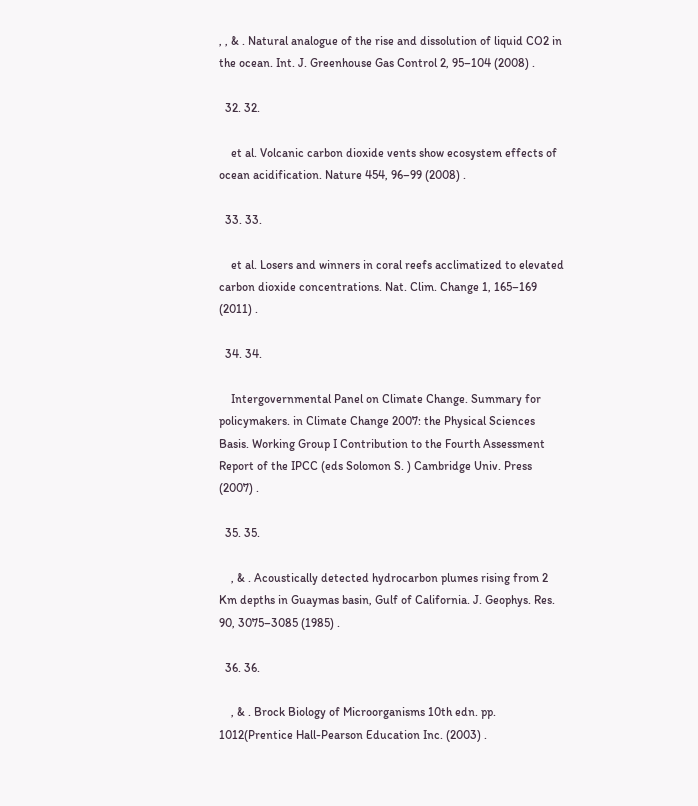, , & . Natural analogue of the rise and dissolution of liquid CO2 in the ocean. Int. J. Greenhouse Gas Control 2, 95–104 (2008) .

  32. 32.

    et al. Volcanic carbon dioxide vents show ecosystem effects of ocean acidification. Nature 454, 96–99 (2008) .

  33. 33.

    et al. Losers and winners in coral reefs acclimatized to elevated carbon dioxide concentrations. Nat. Clim. Change 1, 165–169 (2011) .

  34. 34.

    Intergovernmental Panel on Climate Change. Summary for policymakers. in Climate Change 2007: the Physical Sciences Basis. Working Group I Contribution to the Fourth Assessment Report of the IPCC (eds Solomon S. ) Cambridge Univ. Press (2007) .

  35. 35.

    , & . Acoustically detected hydrocarbon plumes rising from 2 Km depths in Guaymas basin, Gulf of California. J. Geophys. Res. 90, 3075–3085 (1985) .

  36. 36.

    , & . Brock Biology of Microorganisms 10th edn. pp. 1012(Prentice Hall-Pearson Education Inc. (2003) .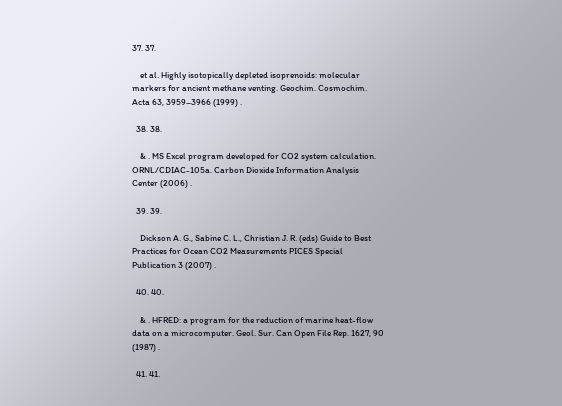37. 37.

    et al. Highly isotopically depleted isoprenoids: molecular markers for ancient methane venting. Geochim. Cosmochim. Acta 63, 3959–3966 (1999) .

  38. 38.

    & . MS Excel program developed for CO2 system calculation. ORNL/CDIAC-105a. Carbon Dioxide Information Analysis Center (2006) .

  39. 39.

    Dickson A. G., Sabine C. L., Christian J. R. (eds) Guide to Best Practices for Ocean CO2 Measurements PICES Special Publication 3 (2007) .

  40. 40.

    & . HFRED: a program for the reduction of marine heat-flow data on a microcomputer. Geol. Sur. Can Open File Rep. 1627, 90 (1987) .

  41. 41.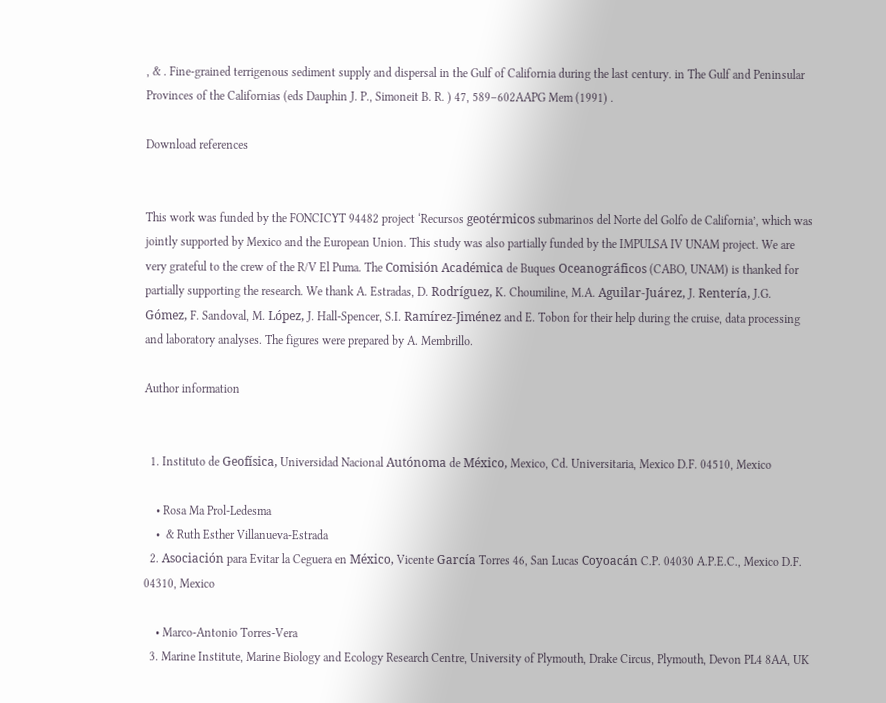, & . Fine-grained terrigenous sediment supply and dispersal in the Gulf of California during the last century. in The Gulf and Peninsular Provinces of the Californias (eds Dauphin J. P., Simoneit B. R. ) 47, 589–602AAPG Mem (1991) .

Download references


This work was funded by the FONCICYT 94482 project ‘Recursos geotérmicos submarinos del Norte del Golfo de California’, which was jointly supported by Mexico and the European Union. This study was also partially funded by the IMPULSA IV UNAM project. We are very grateful to the crew of the R/V El Puma. The Comisión Académica de Buques Oceanográficos (CABO, UNAM) is thanked for partially supporting the research. We thank A. Estradas, D. Rodríguez, K. Choumiline, M.A. Aguilar-Juárez, J. Rentería, J.G. Gómez, F. Sandoval, M. López, J. Hall-Spencer, S.I. Ramírez-Jiménez and E. Tobon for their help during the cruise, data processing and laboratory analyses. The figures were prepared by A. Membrillo.

Author information


  1. Instituto de Geofísica, Universidad Nacional Autónoma de México, Mexico, Cd. Universitaria, Mexico D.F. 04510, Mexico

    • Rosa Ma Prol-Ledesma
    •  & Ruth Esther Villanueva-Estrada
  2. Asociación para Evitar la Ceguera en México, Vicente García Torres 46, San Lucas Coyoacán C.P. 04030 A.P.E.C., Mexico D.F. 04310, Mexico

    • Marco-Antonio Torres-Vera
  3. Marine Institute, Marine Biology and Ecology Research Centre, University of Plymouth, Drake Circus, Plymouth, Devon PL4 8AA, UK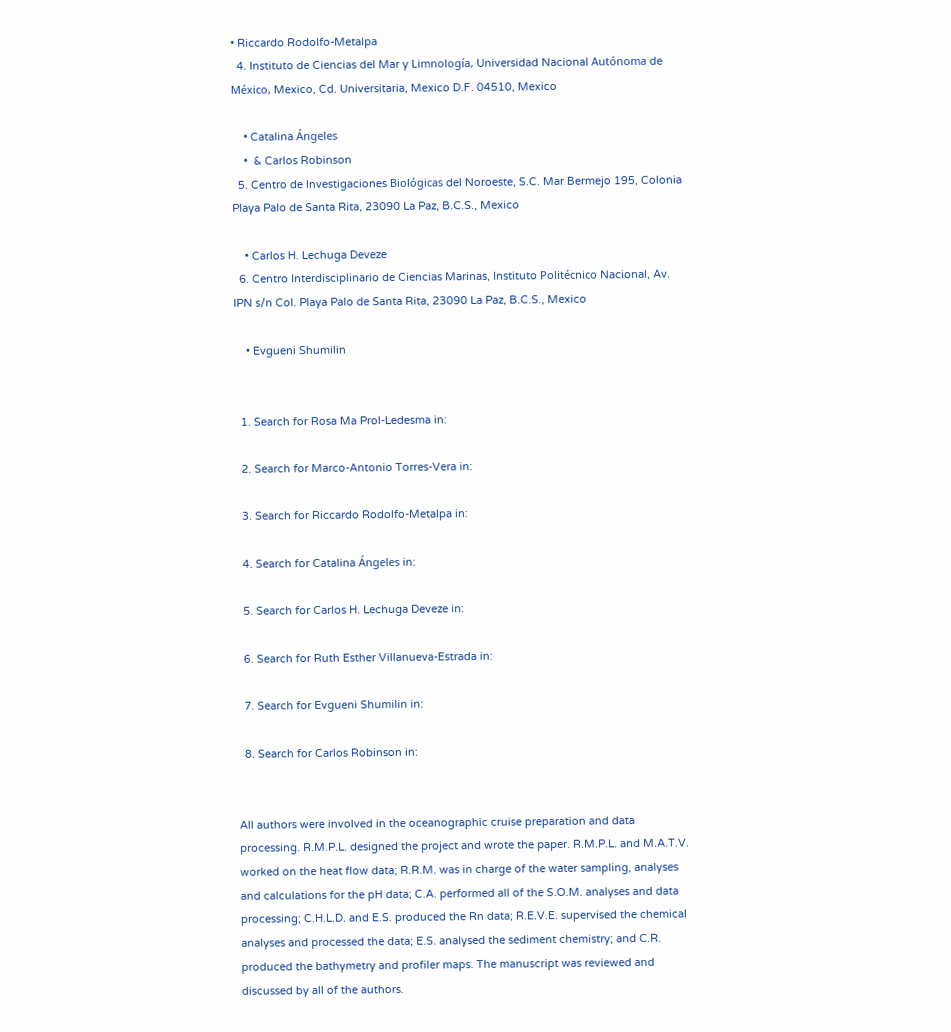• Riccardo Rodolfo-Metalpa
  4. Instituto de Ciencias del Mar y Limnología, Universidad Nacional Autónoma de México, Mexico, Cd. Universitaria, Mexico D.F. 04510, Mexico

    • Catalina Ángeles
    •  & Carlos Robinson
  5. Centro de Investigaciones Biológicas del Noroeste, S.C. Mar Bermejo 195, Colonia Playa Palo de Santa Rita, 23090 La Paz, B.C.S., Mexico

    • Carlos H. Lechuga Deveze
  6. Centro Interdisciplinario de Ciencias Marinas, Instituto Politécnico Nacional, Av. IPN s/n Col. Playa Palo de Santa Rita, 23090 La Paz, B.C.S., Mexico

    • Evgueni Shumilin


  1. Search for Rosa Ma Prol-Ledesma in:

  2. Search for Marco-Antonio Torres-Vera in:

  3. Search for Riccardo Rodolfo-Metalpa in:

  4. Search for Catalina Ángeles in:

  5. Search for Carlos H. Lechuga Deveze in:

  6. Search for Ruth Esther Villanueva-Estrada in:

  7. Search for Evgueni Shumilin in:

  8. Search for Carlos Robinson in:


All authors were involved in the oceanographic cruise preparation and data processing. R.M.P.L. designed the project and wrote the paper. R.M.P.L. and M.A.T.V. worked on the heat flow data; R.R.M. was in charge of the water sampling, analyses and calculations for the pH data; C.A. performed all of the S.O.M. analyses and data processing; C.H.L.D. and E.S. produced the Rn data; R.E.V.E. supervised the chemical analyses and processed the data; E.S. analysed the sediment chemistry; and C.R. produced the bathymetry and profiler maps. The manuscript was reviewed and discussed by all of the authors.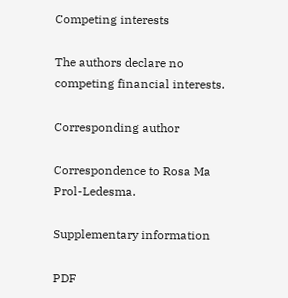Competing interests

The authors declare no competing financial interests.

Corresponding author

Correspondence to Rosa Ma Prol-Ledesma.

Supplementary information

PDF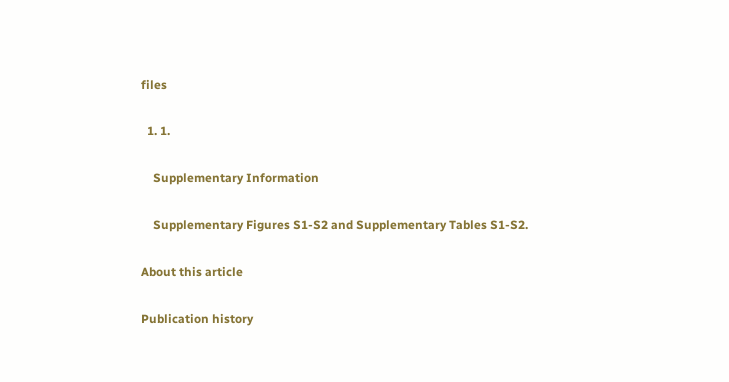files

  1. 1.

    Supplementary Information

    Supplementary Figures S1-S2 and Supplementary Tables S1-S2.

About this article

Publication history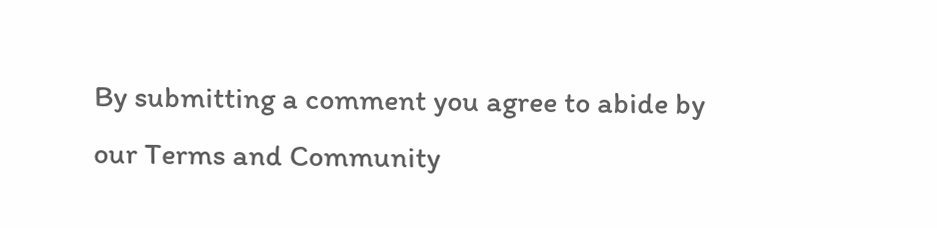By submitting a comment you agree to abide by our Terms and Community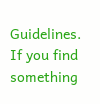Guidelines. If you find something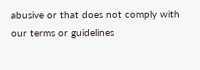abusive or that does not comply with our terms or guidelines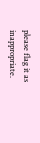please flag it as inappropriate.